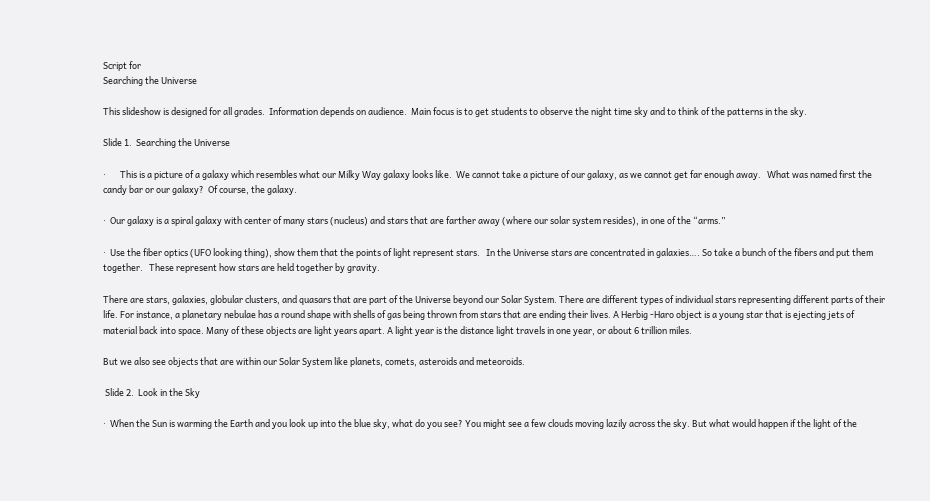Script for
Searching the Universe

This slideshow is designed for all grades.  Information depends on audience.  Main focus is to get students to observe the night time sky and to think of the patterns in the sky.

Slide 1.  Searching the Universe

·       This is a picture of a galaxy which resembles what our Milky Way galaxy looks like.  We cannot take a picture of our galaxy, as we cannot get far enough away.   What was named first the candy bar or our galaxy?  Of course, the galaxy.

·  Our galaxy is a spiral galaxy with center of many stars (nucleus) and stars that are farther away (where our solar system resides), in one of the “arms.”

·  Use the fiber optics (UFO looking thing), show them that the points of light represent stars.   In the Universe stars are concentrated in galaxies…. So take a bunch of the fibers and put them together.   These represent how stars are held together by gravity.

There are stars, galaxies, globular clusters, and quasars that are part of the Universe beyond our Solar System. There are different types of individual stars representing different parts of their life. For instance, a planetary nebulae has a round shape with shells of gas being thrown from stars that are ending their lives. A Herbig -Haro object is a young star that is ejecting jets of material back into space. Many of these objects are light years apart. A light year is the distance light travels in one year, or about 6 trillion miles.

But we also see objects that are within our Solar System like planets, comets, asteroids and meteoroids.

 Slide 2.  Look in the Sky

·  When the Sun is warming the Earth and you look up into the blue sky, what do you see? You might see a few clouds moving lazily across the sky. But what would happen if the light of the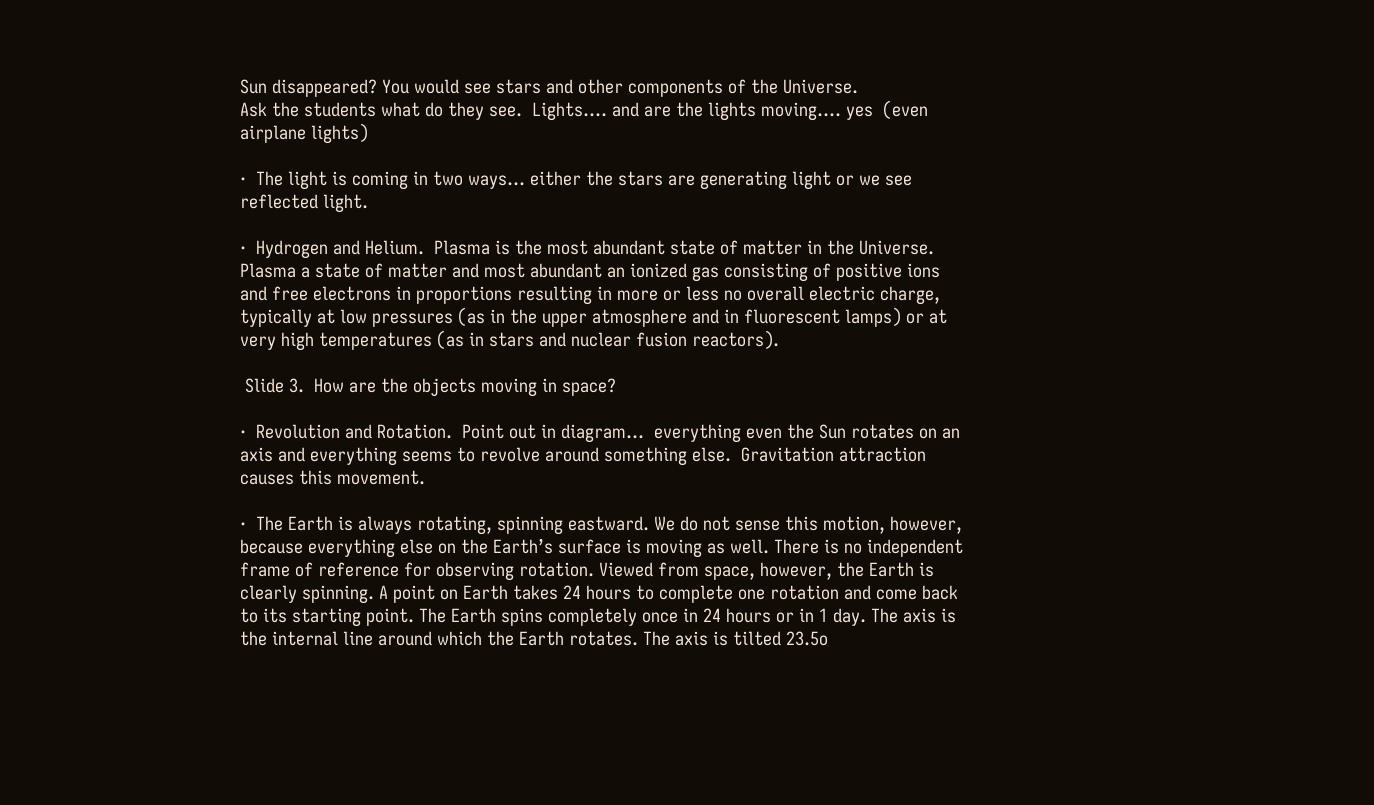Sun disappeared? You would see stars and other components of the Universe.
Ask the students what do they see.  Lights…. and are the lights moving…. yes  (even airplane lights)

·  The light is coming in two ways… either the stars are generating light or we see reflected light.

·  Hydrogen and Helium.  Plasma is the most abundant state of matter in the Universe.  Plasma a state of matter and most abundant an ionized gas consisting of positive ions and free electrons in proportions resulting in more or less no overall electric charge, typically at low pressures (as in the upper atmosphere and in fluorescent lamps) or at very high temperatures (as in stars and nuclear fusion reactors).

 Slide 3.  How are the objects moving in space?

·  Revolution and Rotation.  Point out in diagram…  everything even the Sun rotates on an axis and everything seems to revolve around something else.  Gravitation attraction causes this movement.

·  The Earth is always rotating, spinning eastward. We do not sense this motion, however, because everything else on the Earth’s surface is moving as well. There is no independent frame of reference for observing rotation. Viewed from space, however, the Earth is clearly spinning. A point on Earth takes 24 hours to complete one rotation and come back to its starting point. The Earth spins completely once in 24 hours or in 1 day. The axis is the internal line around which the Earth rotates. The axis is tilted 23.5o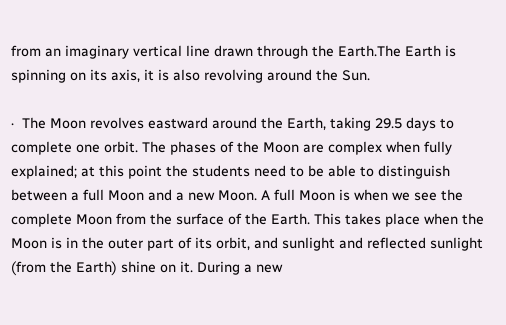from an imaginary vertical line drawn through the Earth.The Earth is spinning on its axis, it is also revolving around the Sun.

·  The Moon revolves eastward around the Earth, taking 29.5 days to complete one orbit. The phases of the Moon are complex when fully explained; at this point the students need to be able to distinguish between a full Moon and a new Moon. A full Moon is when we see the complete Moon from the surface of the Earth. This takes place when the Moon is in the outer part of its orbit, and sunlight and reflected sunlight (from the Earth) shine on it. During a new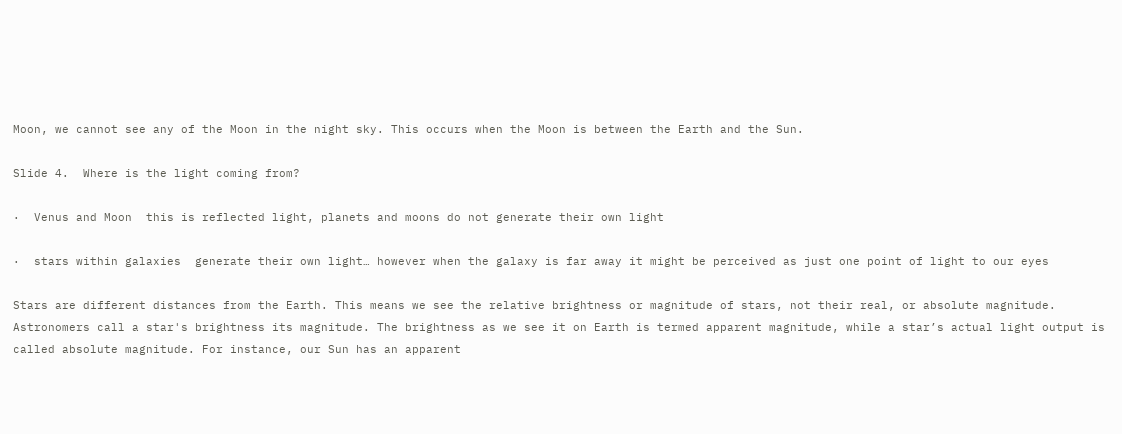Moon, we cannot see any of the Moon in the night sky. This occurs when the Moon is between the Earth and the Sun.

Slide 4.  Where is the light coming from?

·  Venus and Moon  this is reflected light, planets and moons do not generate their own light

·  stars within galaxies  generate their own light… however when the galaxy is far away it might be perceived as just one point of light to our eyes

Stars are different distances from the Earth. This means we see the relative brightness or magnitude of stars, not their real, or absolute magnitude. Astronomers call a star's brightness its magnitude. The brightness as we see it on Earth is termed apparent magnitude, while a star’s actual light output is called absolute magnitude. For instance, our Sun has an apparent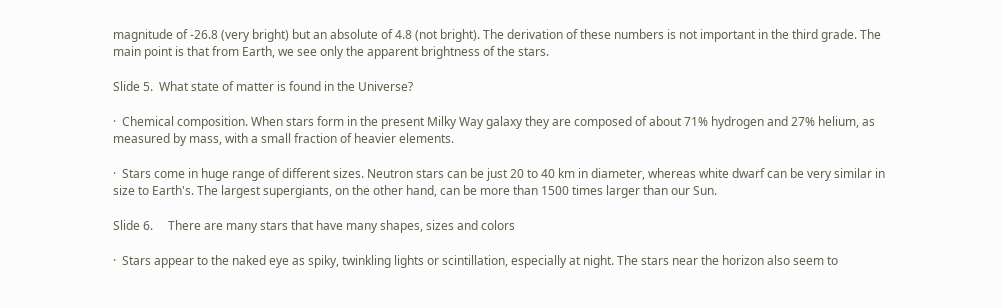magnitude of -26.8 (very bright) but an absolute of 4.8 (not bright). The derivation of these numbers is not important in the third grade. The main point is that from Earth, we see only the apparent brightness of the stars.

Slide 5.  What state of matter is found in the Universe?

·  Chemical composition. When stars form in the present Milky Way galaxy they are composed of about 71% hydrogen and 27% helium, as measured by mass, with a small fraction of heavier elements.

·  Stars come in huge range of different sizes. Neutron stars can be just 20 to 40 km in diameter, whereas white dwarf can be very similar in size to Earth's. The largest supergiants, on the other hand, can be more than 1500 times larger than our Sun.

Slide 6.     There are many stars that have many shapes, sizes and colors

·  Stars appear to the naked eye as spiky, twinkling lights or scintillation, especially at night. The stars near the horizon also seem to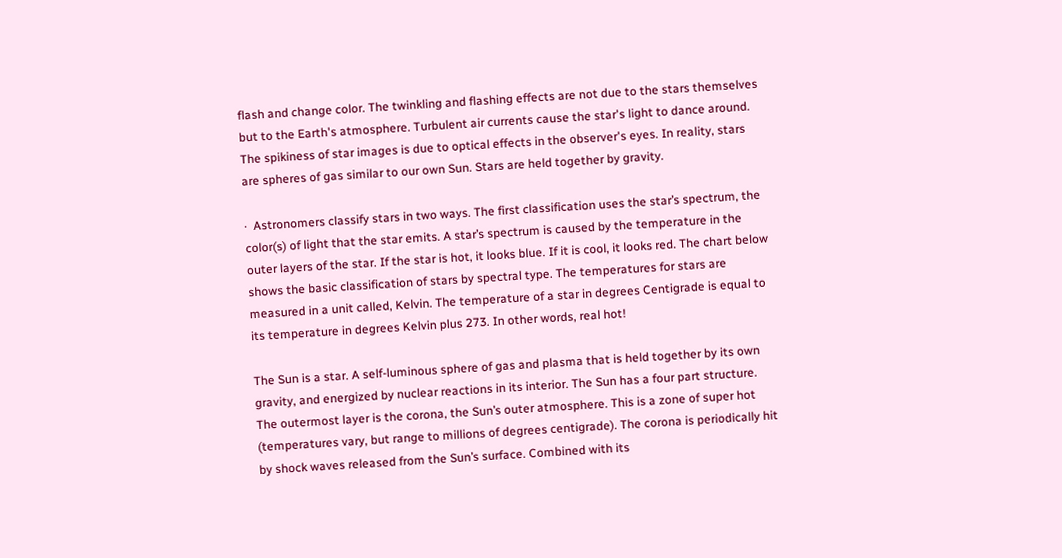flash and change color. The twinkling and flashing effects are not due to the stars themselves but to the Earth's atmosphere. Turbulent air currents cause the star's light to dance around. The spikiness of star images is due to optical effects in the observer's eyes. In reality, stars are spheres of gas similar to our own Sun. Stars are held together by gravity.

·  Astronomers classify stars in two ways. The first classification uses the star’s spectrum, the color(s) of light that the star emits. A star’s spectrum is caused by the temperature in the outer layers of the star. If the star is hot, it looks blue. If it is cool, it looks red. The chart below shows the basic classification of stars by spectral type. The temperatures for stars are measured in a unit called, Kelvin. The temperature of a star in degrees Centigrade is equal to its temperature in degrees Kelvin plus 273. In other words, real hot!

The Sun is a star. A self-luminous sphere of gas and plasma that is held together by its own gravity, and energized by nuclear reactions in its interior. The Sun has a four part structure. The outermost layer is the corona, the Sun’s outer atmosphere. This is a zone of super hot (temperatures vary, but range to millions of degrees centigrade). The corona is periodically hit by shock waves released from the Sun’s surface. Combined with its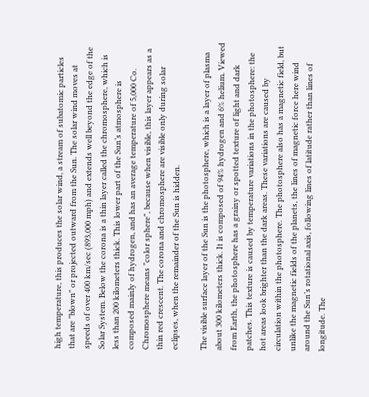high temperature, this produces the solar wind, a stream of subatomic particles that are "blown" or projected outward from the Sun. The solar wind moves at speeds of over 400 km/sec (893,000 mph) and extends well beyond the edge of the Solar System. Below the corona is a thin layer called the chromosphere, which is less than 200 kilometers thick. This lower part of the Sun’s atmosphere is composed mainly of hydrogen, and has an average temperature of 5,000 Co. Chromosphere means "color sphere", because when visible, this layer appears as a thin red crescent. The corona and chromosphere are visible only during solar eclipses, when the remainder of the Sun is hidden.

The visible surface layer of the Sun is the photosphere, which is a layer of plasma about 300 kilometers thick. It is composed of 94% hydrogen and 6% helium. Viewed from Earth, the photosphere has a grainy or spotted texture of light and dark patches. This texture is caused by temperature variations in the photosphere: the hot areas look brighter than the dark areas. These variations are caused by circulation within the photosphere. The photosphere also has a magnetic field, but unlike the magnetic fields of the planets, the lines of magnetic force here wind around the Sun’s rotational axis, following lines of latitude rather than lines of longitude. The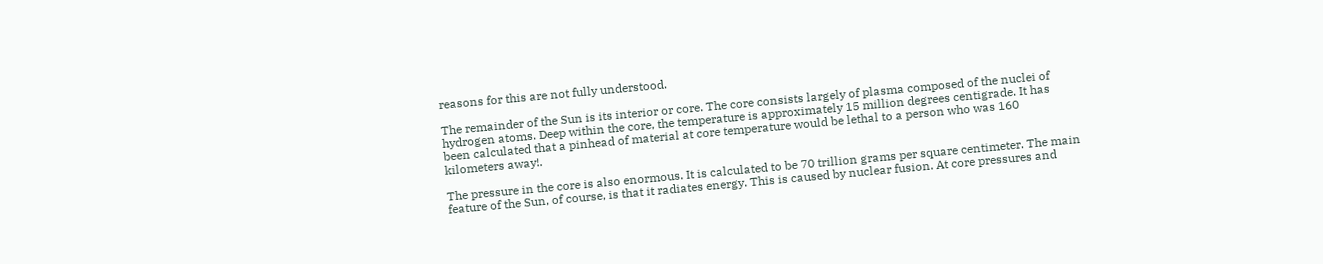reasons for this are not fully understood.

The remainder of the Sun is its interior or core. The core consists largely of plasma composed of the nuclei of hydrogen atoms. Deep within the core, the temperature is approximately 15 million degrees centigrade. It has been calculated that a pinhead of material at core temperature would be lethal to a person who was 160 kilometers away!.

The pressure in the core is also enormous. It is calculated to be 70 trillion grams per square centimeter. The main feature of the Sun, of course, is that it radiates energy. This is caused by nuclear fusion. At core pressures and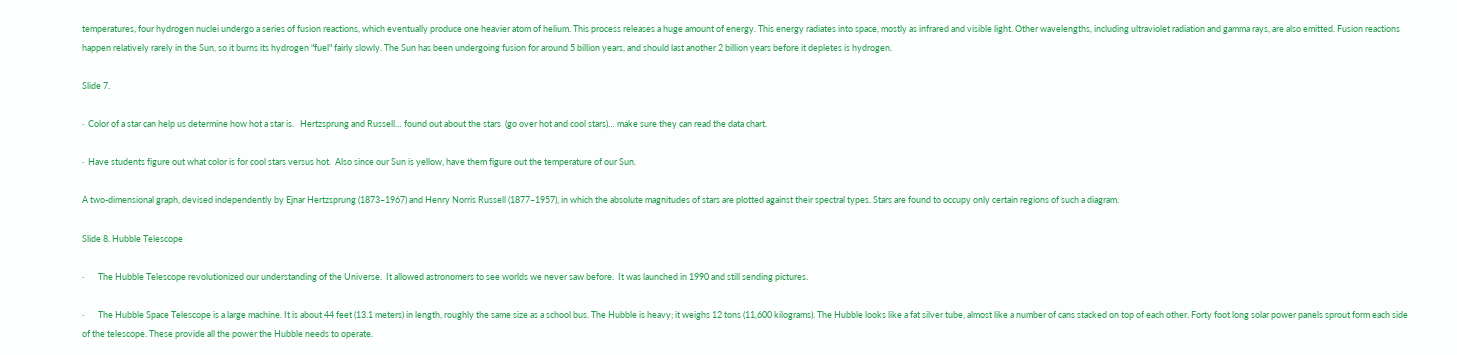temperatures, four hydrogen nuclei undergo a series of fusion reactions, which eventually produce one heavier atom of helium. This process releases a huge amount of energy. This energy radiates into space, mostly as infrared and visible light. Other wavelengths, including ultraviolet radiation and gamma rays, are also emitted. Fusion reactions happen relatively rarely in the Sun, so it burns its hydrogen "fuel" fairly slowly. The Sun has been undergoing fusion for around 5 billion years, and should last another 2 billion years before it depletes is hydrogen.

Slide 7.

·  Color of a star can help us determine how hot a star is.   Hertzsprung and Russell… found out about the stars  (go over hot and cool stars)… make sure they can read the data chart.

·  Have students figure out what color is for cool stars versus hot.  Also since our Sun is yellow, have them figure out the temperature of our Sun.

A two-dimensional graph, devised independently by Ejnar Hertzsprung (1873–1967) and Henry Norris Russell (1877–1957), in which the absolute magnitudes of stars are plotted against their spectral types. Stars are found to occupy only certain regions of such a diagram.

Slide 8. Hubble Telescope

·       The Hubble Telescope revolutionized our understanding of the Universe.  It allowed astronomers to see worlds we never saw before.  It was launched in 1990 and still sending pictures.

·       The Hubble Space Telescope is a large machine. It is about 44 feet (13.1 meters) in length, roughly the same size as a school bus. The Hubble is heavy; it weighs 12 tons (11,600 kilograms). The Hubble looks like a fat silver tube, almost like a number of cans stacked on top of each other. Forty foot long solar power panels sprout form each side of the telescope. These provide all the power the Hubble needs to operate.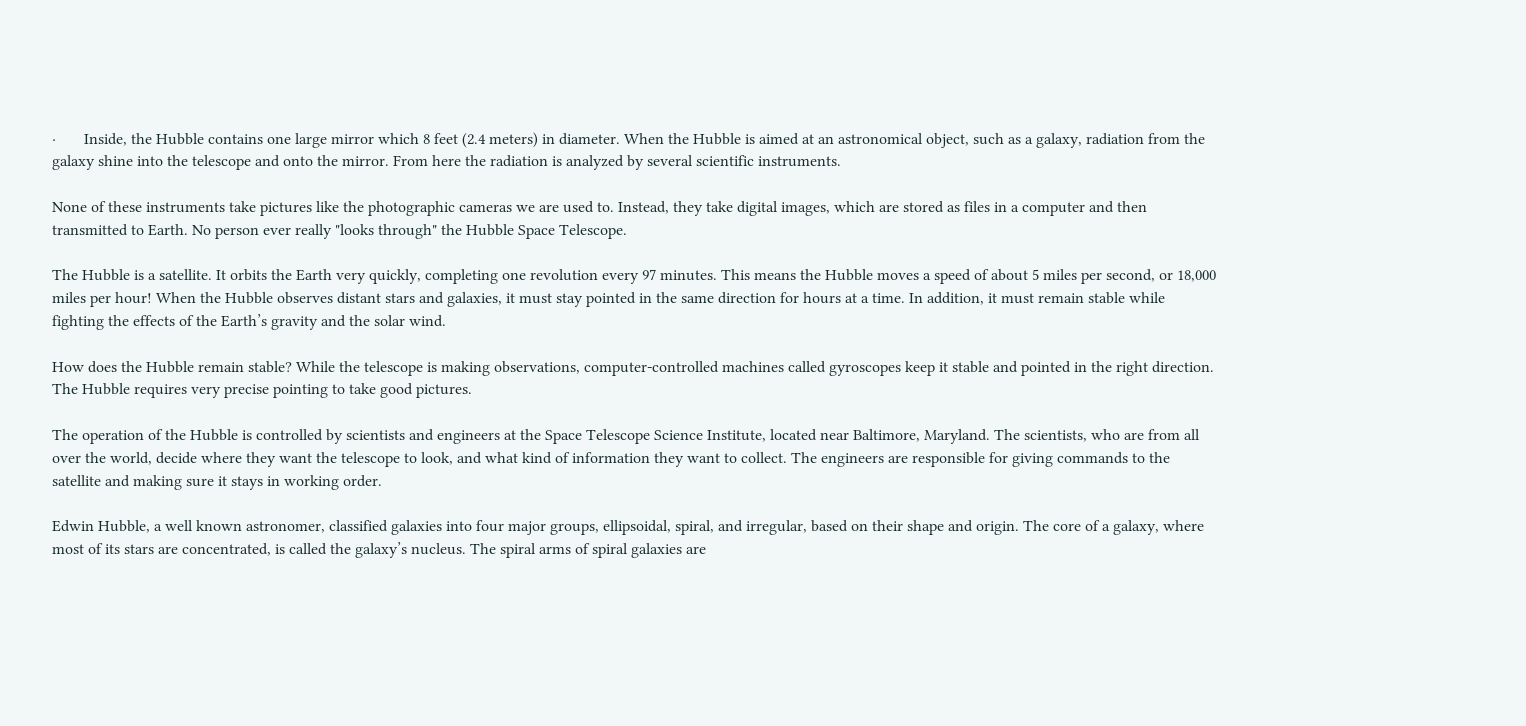·       Inside, the Hubble contains one large mirror which 8 feet (2.4 meters) in diameter. When the Hubble is aimed at an astronomical object, such as a galaxy, radiation from the galaxy shine into the telescope and onto the mirror. From here the radiation is analyzed by several scientific instruments.

None of these instruments take pictures like the photographic cameras we are used to. Instead, they take digital images, which are stored as files in a computer and then transmitted to Earth. No person ever really "looks through" the Hubble Space Telescope.

The Hubble is a satellite. It orbits the Earth very quickly, completing one revolution every 97 minutes. This means the Hubble moves a speed of about 5 miles per second, or 18,000 miles per hour! When the Hubble observes distant stars and galaxies, it must stay pointed in the same direction for hours at a time. In addition, it must remain stable while fighting the effects of the Earth’s gravity and the solar wind.

How does the Hubble remain stable? While the telescope is making observations, computer-controlled machines called gyroscopes keep it stable and pointed in the right direction. The Hubble requires very precise pointing to take good pictures.

The operation of the Hubble is controlled by scientists and engineers at the Space Telescope Science Institute, located near Baltimore, Maryland. The scientists, who are from all over the world, decide where they want the telescope to look, and what kind of information they want to collect. The engineers are responsible for giving commands to the satellite and making sure it stays in working order.

Edwin Hubble, a well known astronomer, classified galaxies into four major groups, ellipsoidal, spiral, and irregular, based on their shape and origin. The core of a galaxy, where most of its stars are concentrated, is called the galaxy’s nucleus. The spiral arms of spiral galaxies are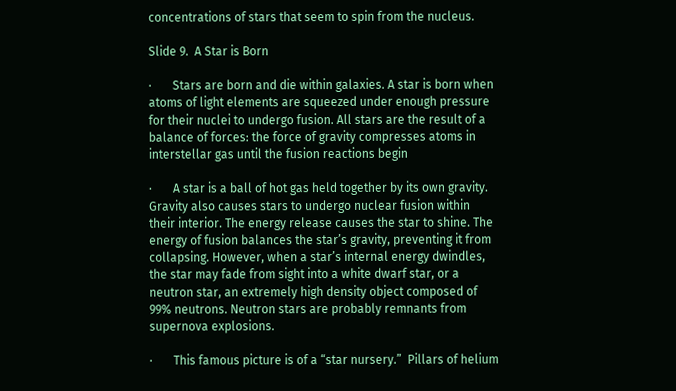concentrations of stars that seem to spin from the nucleus.

Slide 9.  A Star is Born

·       Stars are born and die within galaxies. A star is born when atoms of light elements are squeezed under enough pressure for their nuclei to undergo fusion. All stars are the result of a balance of forces: the force of gravity compresses atoms in interstellar gas until the fusion reactions begin

·       A star is a ball of hot gas held together by its own gravity. Gravity also causes stars to undergo nuclear fusion within their interior. The energy release causes the star to shine. The energy of fusion balances the star’s gravity, preventing it from collapsing. However, when a star’s internal energy dwindles, the star may fade from sight into a white dwarf star, or a neutron star, an extremely high density object composed of 99% neutrons. Neutron stars are probably remnants from supernova explosions.

·       This famous picture is of a “star nursery.”  Pillars of helium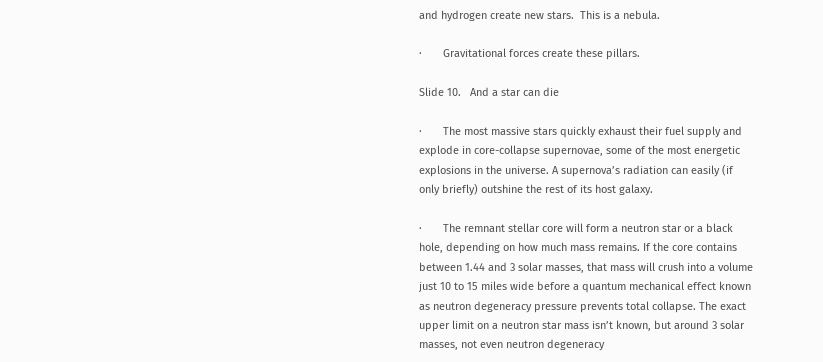and hydrogen create new stars.  This is a nebula.

·       Gravitational forces create these pillars.

Slide 10.   And a star can die

·       The most massive stars quickly exhaust their fuel supply and explode in core-collapse supernovae, some of the most energetic explosions in the universe. A supernova’s radiation can easily (if only briefly) outshine the rest of its host galaxy.

·       The remnant stellar core will form a neutron star or a black hole, depending on how much mass remains. If the core contains between 1.44 and 3 solar masses, that mass will crush into a volume just 10 to 15 miles wide before a quantum mechanical effect known as neutron degeneracy pressure prevents total collapse. The exact upper limit on a neutron star mass isn’t known, but around 3 solar masses, not even neutron degeneracy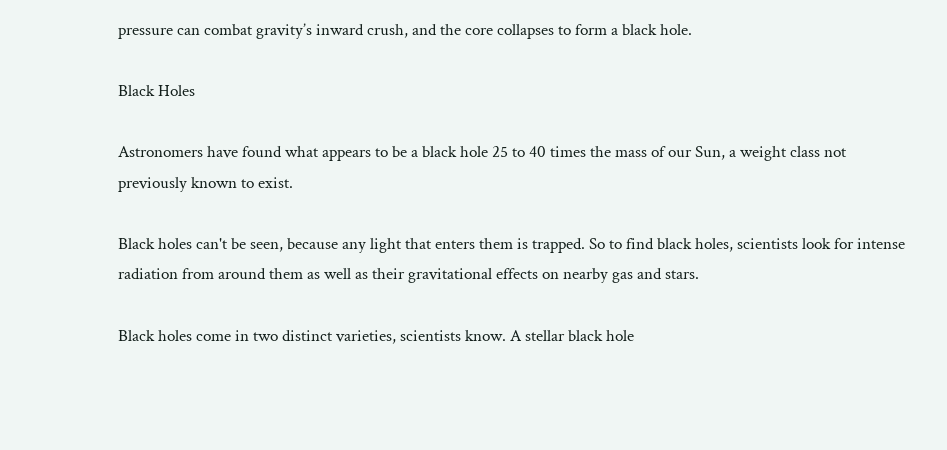pressure can combat gravity’s inward crush, and the core collapses to form a black hole.

Black Holes

Astronomers have found what appears to be a black hole 25 to 40 times the mass of our Sun, a weight class not previously known to exist.

Black holes can't be seen, because any light that enters them is trapped. So to find black holes, scientists look for intense radiation from around them as well as their gravitational effects on nearby gas and stars.

Black holes come in two distinct varieties, scientists know. A stellar black hole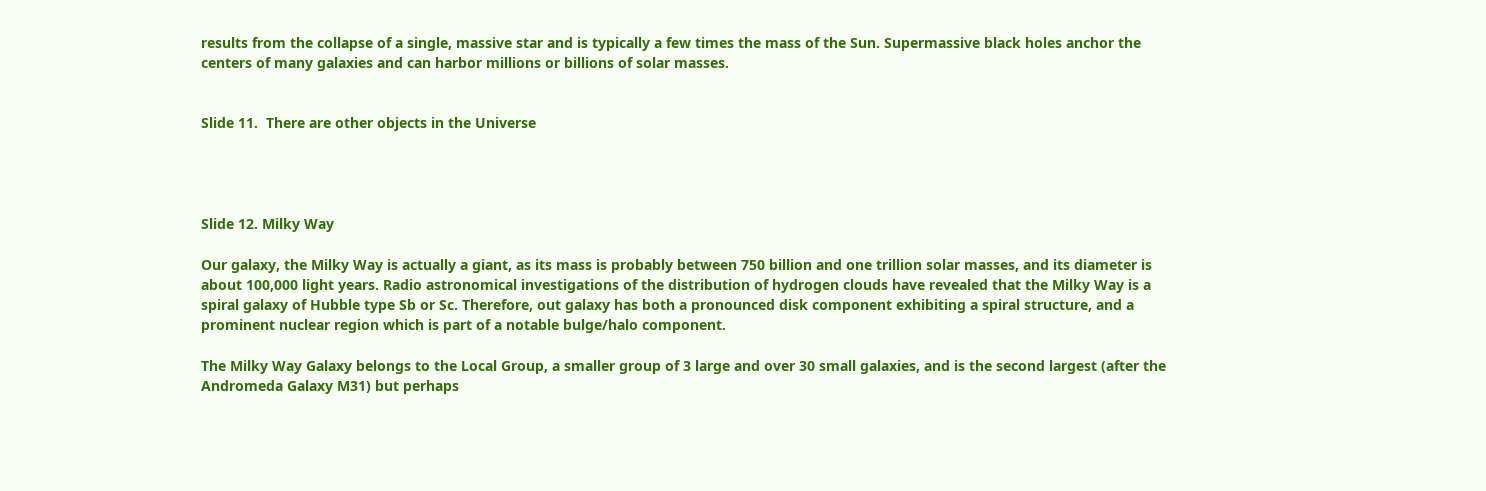results from the collapse of a single, massive star and is typically a few times the mass of the Sun. Supermassive black holes anchor the centers of many galaxies and can harbor millions or billions of solar masses.


Slide 11.  There are other objects in the Universe




Slide 12. Milky Way

Our galaxy, the Milky Way is actually a giant, as its mass is probably between 750 billion and one trillion solar masses, and its diameter is about 100,000 light years. Radio astronomical investigations of the distribution of hydrogen clouds have revealed that the Milky Way is a spiral galaxy of Hubble type Sb or Sc. Therefore, out galaxy has both a pronounced disk component exhibiting a spiral structure, and a prominent nuclear region which is part of a notable bulge/halo component.

The Milky Way Galaxy belongs to the Local Group, a smaller group of 3 large and over 30 small galaxies, and is the second largest (after the Andromeda Galaxy M31) but perhaps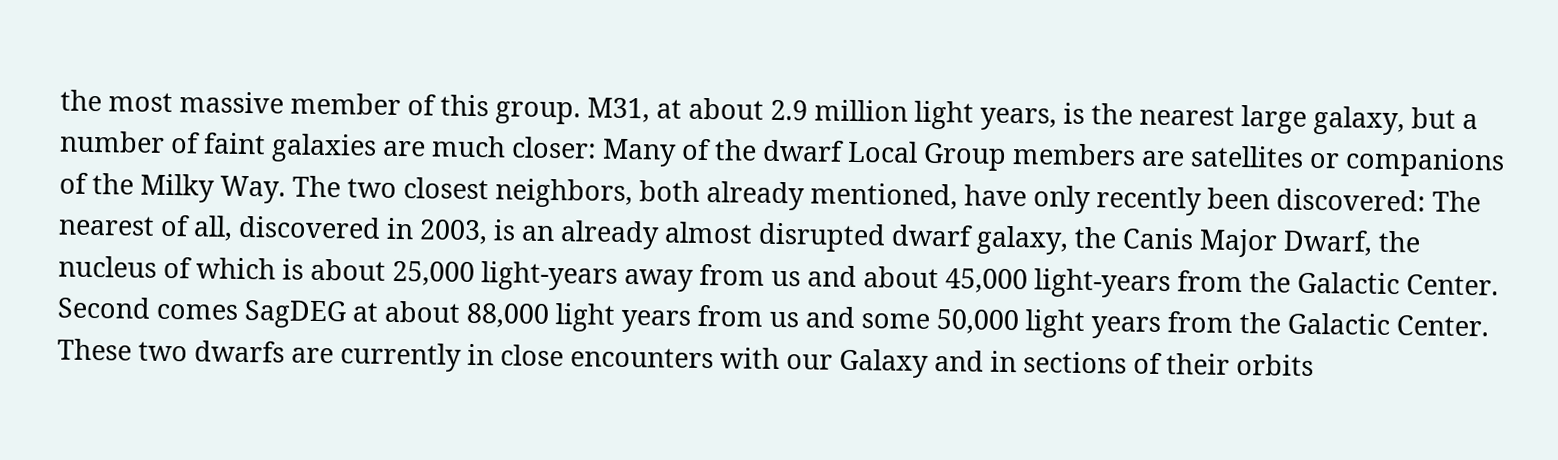the most massive member of this group. M31, at about 2.9 million light years, is the nearest large galaxy, but a number of faint galaxies are much closer: Many of the dwarf Local Group members are satellites or companions of the Milky Way. The two closest neighbors, both already mentioned, have only recently been discovered: The nearest of all, discovered in 2003, is an already almost disrupted dwarf galaxy, the Canis Major Dwarf, the nucleus of which is about 25,000 light-years away from us and about 45,000 light-years from the Galactic Center. Second comes SagDEG at about 88,000 light years from us and some 50,000 light years from the Galactic Center. These two dwarfs are currently in close encounters with our Galaxy and in sections of their orbits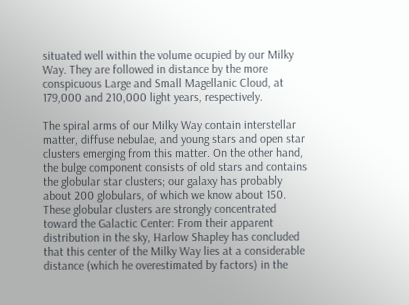situated well within the volume ocupied by our Milky Way. They are followed in distance by the more conspicuous Large and Small Magellanic Cloud, at 179,000 and 210,000 light years, respectively.

The spiral arms of our Milky Way contain interstellar matter, diffuse nebulae, and young stars and open star clusters emerging from this matter. On the other hand, the bulge component consists of old stars and contains the globular star clusters; our galaxy has probably about 200 globulars, of which we know about 150. These globular clusters are strongly concentrated toward the Galactic Center: From their apparent distribution in the sky, Harlow Shapley has concluded that this center of the Milky Way lies at a considerable distance (which he overestimated by factors) in the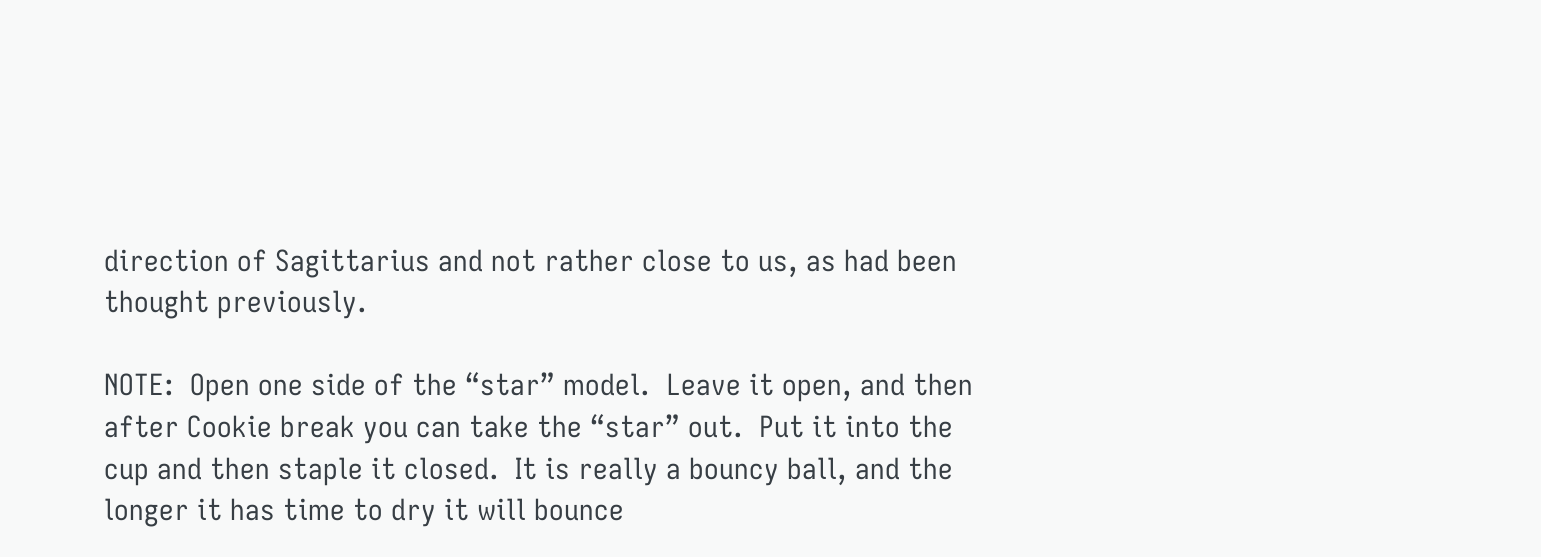direction of Sagittarius and not rather close to us, as had been thought previously.

NOTE:  Open one side of the “star” model.  Leave it open, and then after Cookie break you can take the “star” out.  Put it into the cup and then staple it closed.  It is really a bouncy ball, and the longer it has time to dry it will bounce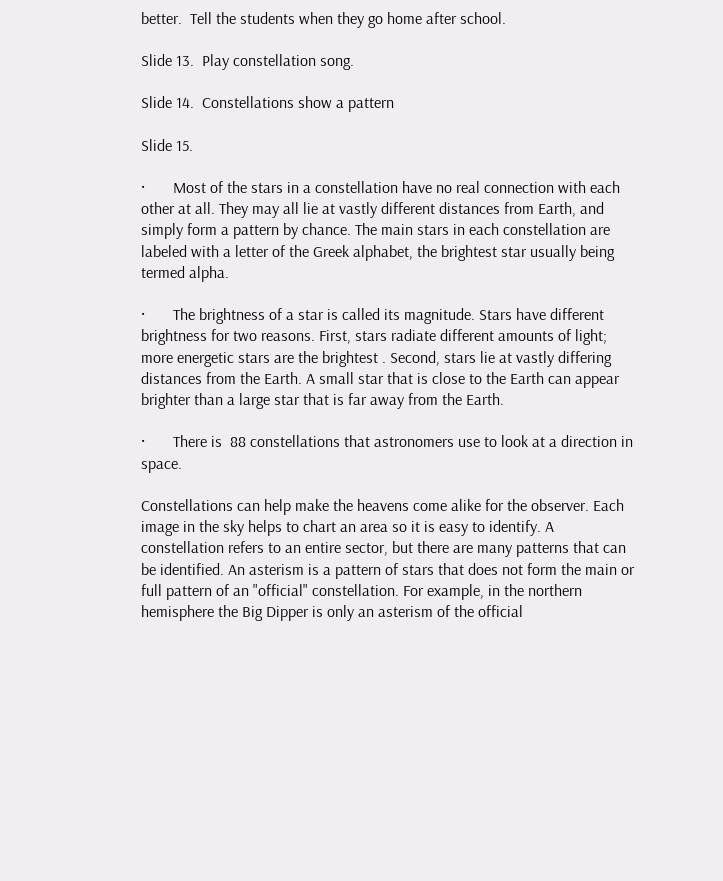better.  Tell the students when they go home after school.

Slide 13.  Play constellation song.

Slide 14.  Constellations show a pattern

Slide 15.

·       Most of the stars in a constellation have no real connection with each other at all. They may all lie at vastly different distances from Earth, and simply form a pattern by chance. The main stars in each constellation are labeled with a letter of the Greek alphabet, the brightest star usually being termed alpha.

·       The brightness of a star is called its magnitude. Stars have different brightness for two reasons. First, stars radiate different amounts of light; more energetic stars are the brightest . Second, stars lie at vastly differing distances from the Earth. A small star that is close to the Earth can appear brighter than a large star that is far away from the Earth.

·       There is  88 constellations that astronomers use to look at a direction in space.

Constellations can help make the heavens come alike for the observer. Each image in the sky helps to chart an area so it is easy to identify. A constellation refers to an entire sector, but there are many patterns that can be identified. An asterism is a pattern of stars that does not form the main or full pattern of an "official" constellation. For example, in the northern hemisphere the Big Dipper is only an asterism of the official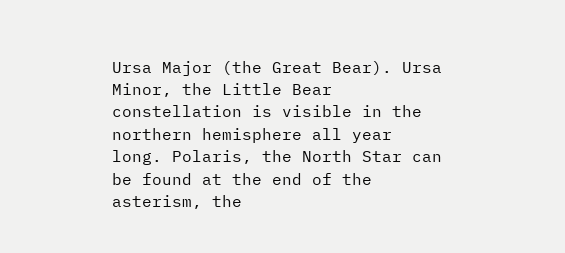Ursa Major (the Great Bear). Ursa Minor, the Little Bear constellation is visible in the northern hemisphere all year long. Polaris, the North Star can be found at the end of the asterism, the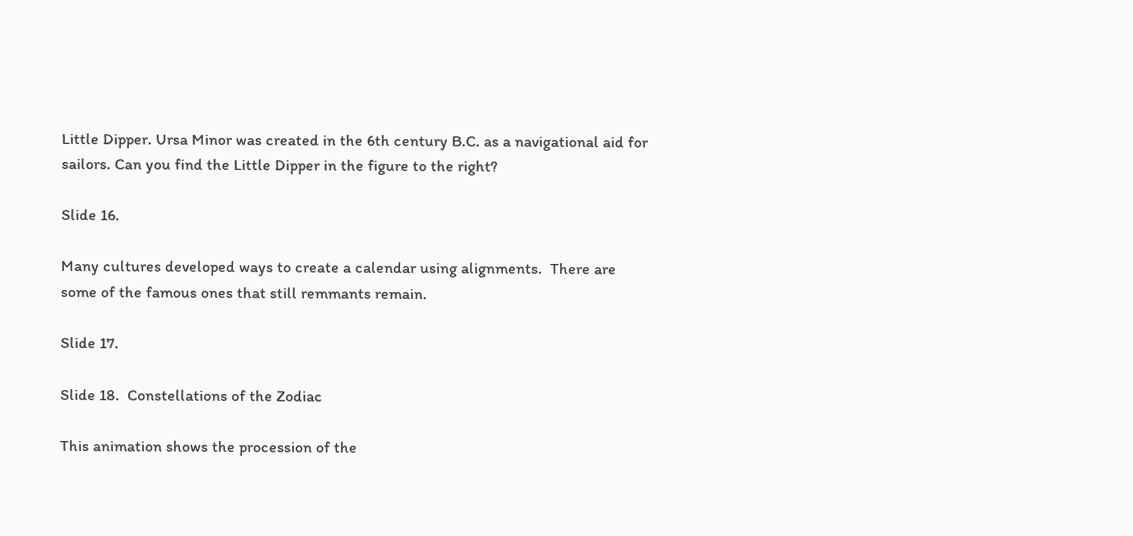Little Dipper. Ursa Minor was created in the 6th century B.C. as a navigational aid for sailors. Can you find the Little Dipper in the figure to the right?

Slide 16.

Many cultures developed ways to create a calendar using alignments.  There are some of the famous ones that still remmants remain.

Slide 17.

Slide 18.  Constellations of the Zodiac

This animation shows the procession of the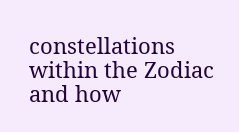constellations within the Zodiac and how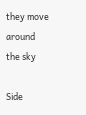they move around the sky

Side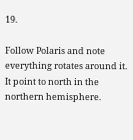19.

Follow Polaris and note everything rotates around it.  It point to north in the northern hemisphere.